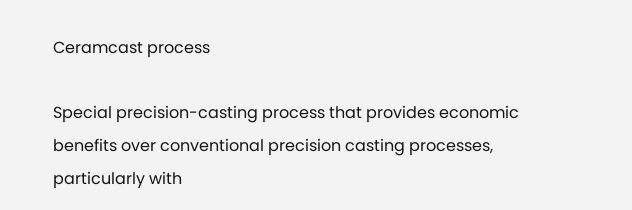Ceramcast process

Special precision-casting process that provides economic benefits over conventional precision casting processes, particularly with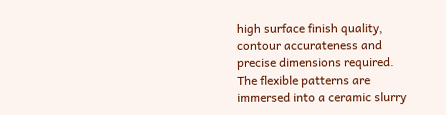high surface finish quality, contour accurateness and precise dimensions required.
The flexible patterns are immersed into a ceramic slurry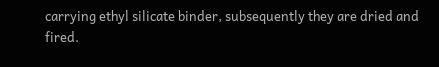carrying ethyl silicate binder, subsequently they are dried and fired.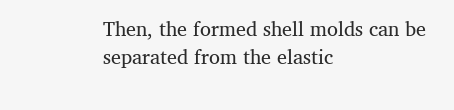Then, the formed shell molds can be separated from the elastic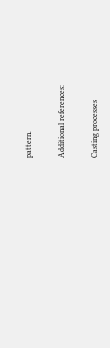pattern.

Additional references:

Casting processes